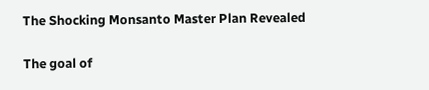The Shocking Monsanto Master Plan Revealed

The goal of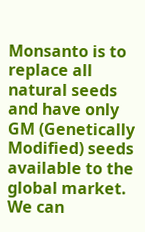Monsanto is to replace all natural seeds and have only GM (Genetically Modified) seeds available to the global market. We can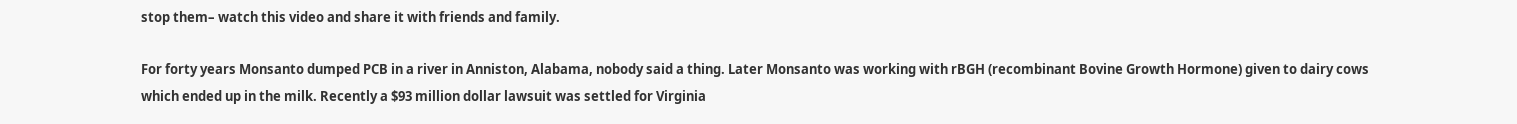stop them– watch this video and share it with friends and family.

For forty years Monsanto dumped PCB in a river in Anniston, Alabama, nobody said a thing. Later Monsanto was working with rBGH (recombinant Bovine Growth Hormone) given to dairy cows which ended up in the milk. Recently a $93 million dollar lawsuit was settled for Virginia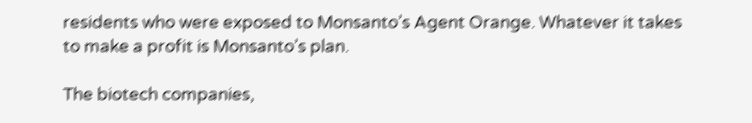residents who were exposed to Monsanto’s Agent Orange. Whatever it takes to make a profit is Monsanto’s plan.

The biotech companies,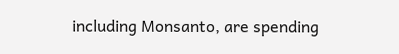including Monsanto, are spending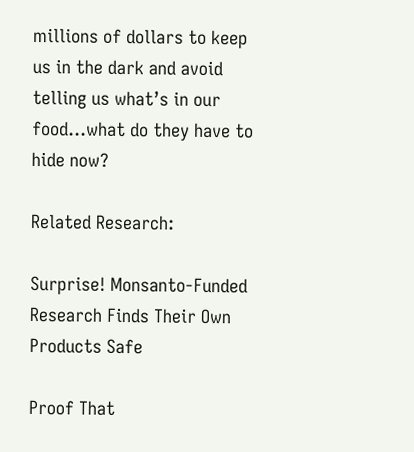millions of dollars to keep us in the dark and avoid telling us what’s in our food…what do they have to hide now?

Related Research:

Surprise! Monsanto-Funded Research Finds Their Own Products Safe

Proof That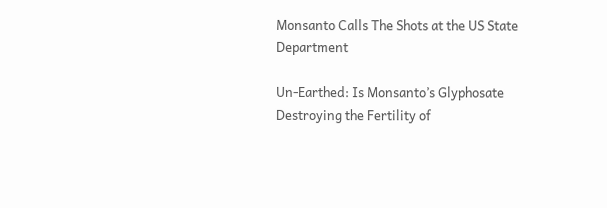Monsanto Calls The Shots at the US State Department

Un-Earthed: Is Monsanto’s Glyphosate Destroying the Fertility of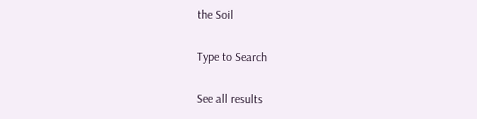the Soil

Type to Search

See all results